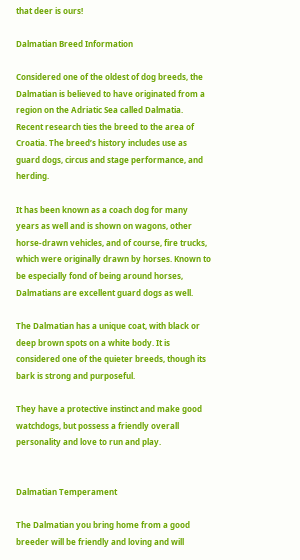that deer is ours!

Dalmatian Breed Information

Considered one of the oldest of dog breeds, the Dalmatian is believed to have originated from a region on the Adriatic Sea called Dalmatia. Recent research ties the breed to the area of Croatia. The breed’s history includes use as guard dogs, circus and stage performance, and herding.

It has been known as a coach dog for many years as well and is shown on wagons, other horse-drawn vehicles, and of course, fire trucks, which were originally drawn by horses. Known to be especially fond of being around horses, Dalmatians are excellent guard dogs as well.

The Dalmatian has a unique coat, with black or deep brown spots on a white body. It is considered one of the quieter breeds, though its bark is strong and purposeful.

They have a protective instinct and make good watchdogs, but possess a friendly overall personality and love to run and play.


Dalmatian Temperament

The Dalmatian you bring home from a good breeder will be friendly and loving and will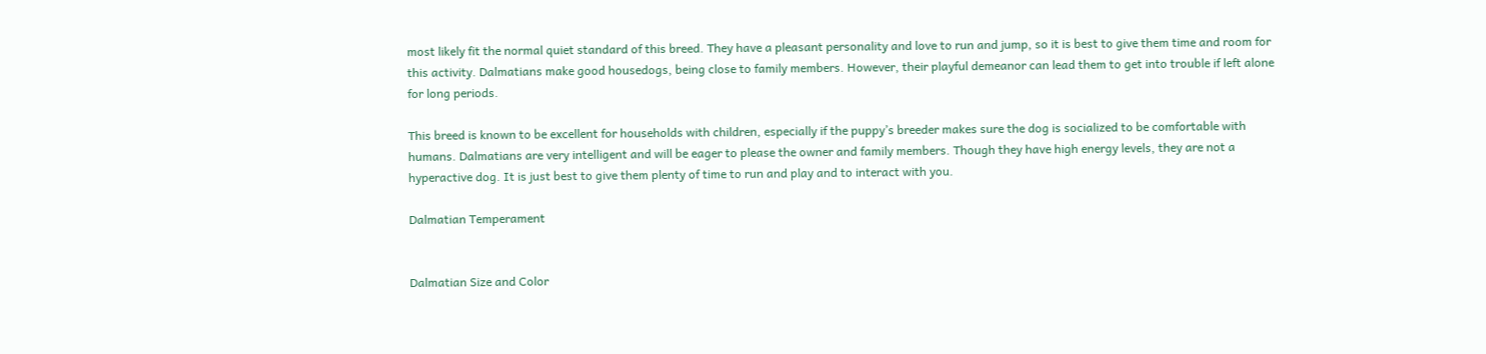most likely fit the normal quiet standard of this breed. They have a pleasant personality and love to run and jump, so it is best to give them time and room for this activity. Dalmatians make good housedogs, being close to family members. However, their playful demeanor can lead them to get into trouble if left alone for long periods.

This breed is known to be excellent for households with children, especially if the puppy’s breeder makes sure the dog is socialized to be comfortable with humans. Dalmatians are very intelligent and will be eager to please the owner and family members. Though they have high energy levels, they are not a hyperactive dog. It is just best to give them plenty of time to run and play and to interact with you.

Dalmatian Temperament


Dalmatian Size and Color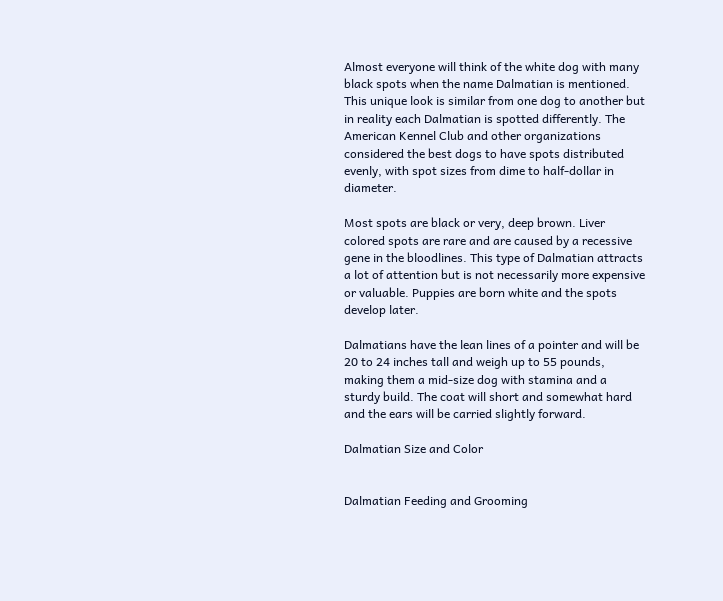Almost everyone will think of the white dog with many black spots when the name Dalmatian is mentioned. This unique look is similar from one dog to another but in reality each Dalmatian is spotted differently. The American Kennel Club and other organizations considered the best dogs to have spots distributed evenly, with spot sizes from dime to half-dollar in diameter.

Most spots are black or very, deep brown. Liver colored spots are rare and are caused by a recessive gene in the bloodlines. This type of Dalmatian attracts a lot of attention but is not necessarily more expensive or valuable. Puppies are born white and the spots develop later.

Dalmatians have the lean lines of a pointer and will be 20 to 24 inches tall and weigh up to 55 pounds, making them a mid-size dog with stamina and a sturdy build. The coat will short and somewhat hard and the ears will be carried slightly forward.

Dalmatian Size and Color


Dalmatian Feeding and Grooming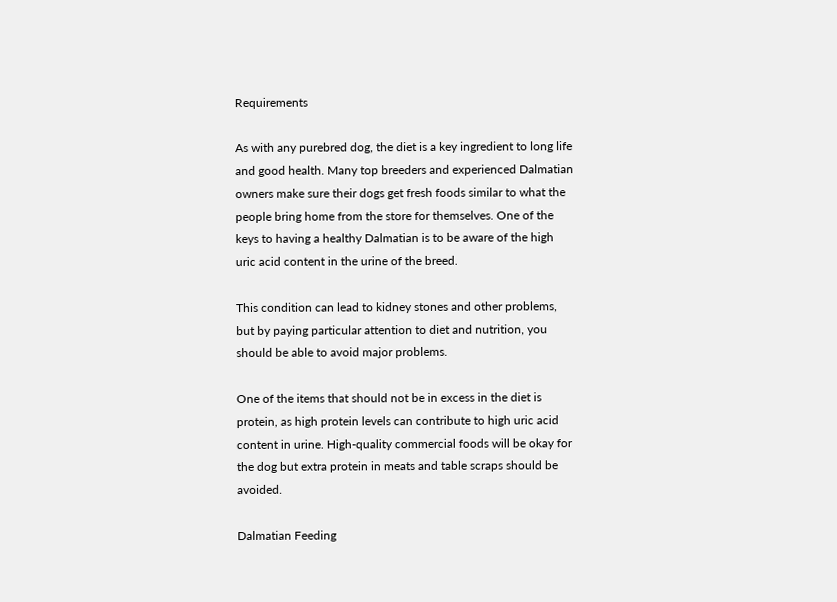Requirements

As with any purebred dog, the diet is a key ingredient to long life and good health. Many top breeders and experienced Dalmatian owners make sure their dogs get fresh foods similar to what the people bring home from the store for themselves. One of the keys to having a healthy Dalmatian is to be aware of the high uric acid content in the urine of the breed.

This condition can lead to kidney stones and other problems, but by paying particular attention to diet and nutrition, you should be able to avoid major problems.

One of the items that should not be in excess in the diet is protein, as high protein levels can contribute to high uric acid content in urine. High-quality commercial foods will be okay for the dog but extra protein in meats and table scraps should be avoided.

Dalmatian Feeding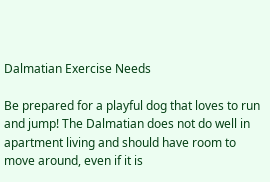Dalmatian Exercise Needs

Be prepared for a playful dog that loves to run and jump! The Dalmatian does not do well in apartment living and should have room to move around, even if it is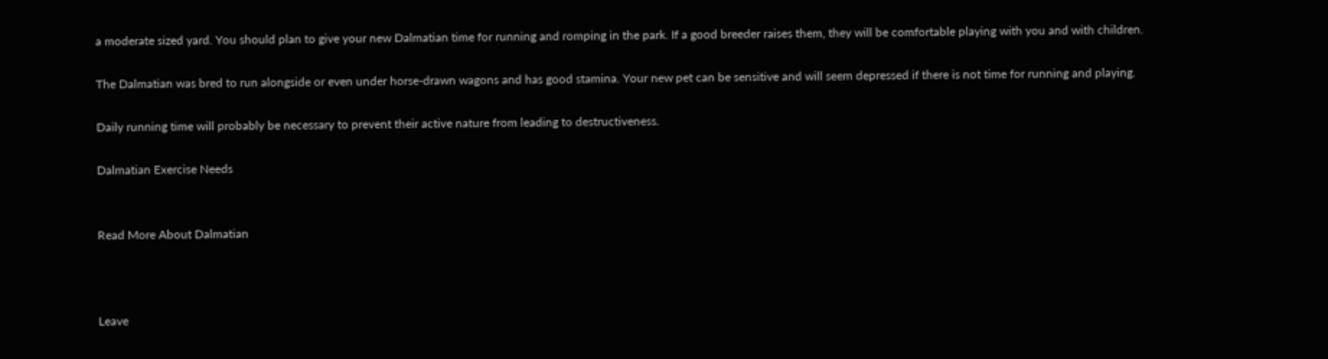a moderate sized yard. You should plan to give your new Dalmatian time for running and romping in the park. If a good breeder raises them, they will be comfortable playing with you and with children.

The Dalmatian was bred to run alongside or even under horse-drawn wagons and has good stamina. Your new pet can be sensitive and will seem depressed if there is not time for running and playing.

Daily running time will probably be necessary to prevent their active nature from leading to destructiveness.

Dalmatian Exercise Needs


Read More About Dalmatian



Leave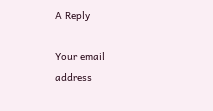A Reply

Your email address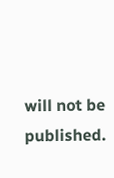will not be published.